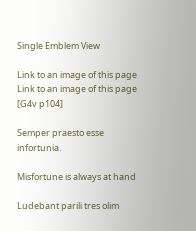Single Emblem View

Link to an image of this page Link to an image of this page [G4v p104]

Semper praesto esse infortunia.

Misfortune is always at hand

Ludebant parili tres olim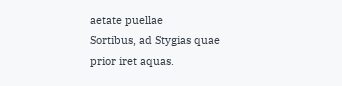aetate puellae
Sortibus, ad Stygias quae prior iret aquas.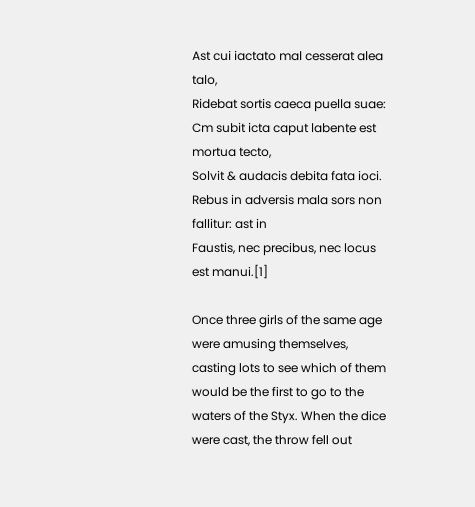Ast cui iactato mal cesserat alea talo,
Ridebat sortis caeca puella suae:
Cm subit icta caput labente est mortua tecto,
Solvit & audacis debita fata ioci.
Rebus in adversis mala sors non fallitur: ast in
Faustis, nec precibus, nec locus est manui.[1]

Once three girls of the same age were amusing themselves, casting lots to see which of them would be the first to go to the waters of the Styx. When the dice were cast, the throw fell out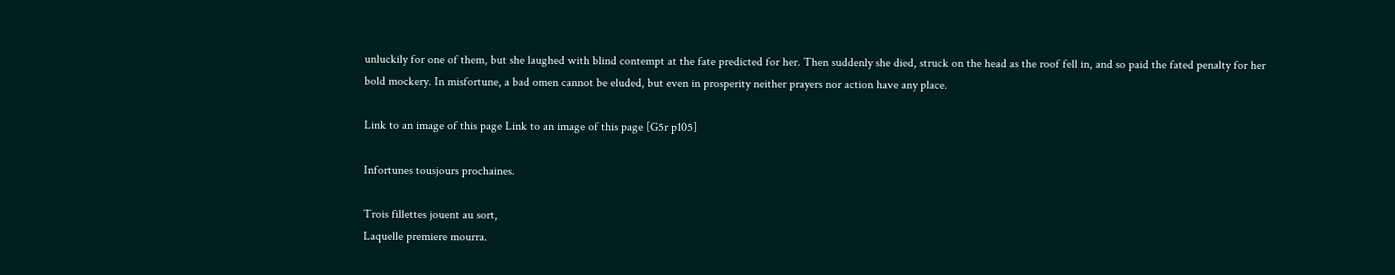unluckily for one of them, but she laughed with blind contempt at the fate predicted for her. Then suddenly she died, struck on the head as the roof fell in, and so paid the fated penalty for her bold mockery. In misfortune, a bad omen cannot be eluded, but even in prosperity neither prayers nor action have any place.

Link to an image of this page Link to an image of this page [G5r p105]

Infortunes tousjours prochaines.

Trois fillettes jouent au sort,
Laquelle premiere mourra.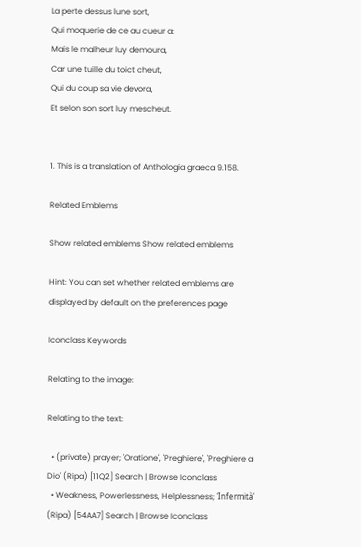La perte dessus lune sort,
Qui moquerie de ce au cueur a:
Mais le malheur luy demoura,
Car une tuille du toict cheut,
Qui du coup sa vie devora,
Et selon son sort luy mescheut.


1. This is a translation of Anthologia graeca 9.158.

Related Emblems

Show related emblems Show related emblems

Hint: You can set whether related emblems are displayed by default on the preferences page

Iconclass Keywords

Relating to the image:

Relating to the text:

  • (private) prayer; 'Oratione', 'Preghiere', 'Preghiere a Dio' (Ripa) [11Q2] Search | Browse Iconclass
  • Weakness, Powerlessness, Helplessness; 'Infermità' (Ripa) [54AA7] Search | Browse Iconclass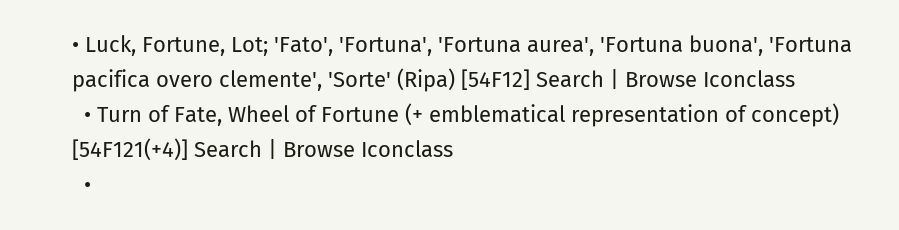• Luck, Fortune, Lot; 'Fato', 'Fortuna', 'Fortuna aurea', 'Fortuna buona', 'Fortuna pacifica overo clemente', 'Sorte' (Ripa) [54F12] Search | Browse Iconclass
  • Turn of Fate, Wheel of Fortune (+ emblematical representation of concept) [54F121(+4)] Search | Browse Iconclass
  •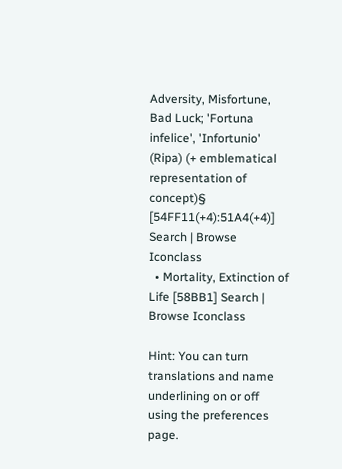Adversity, Misfortune, Bad Luck; 'Fortuna infelice', 'Infortunio' (Ripa) (+ emblematical representation of concept)§ [54FF11(+4):51A4(+4)] Search | Browse Iconclass
  • Mortality, Extinction of Life [58BB1] Search | Browse Iconclass

Hint: You can turn translations and name underlining on or off using the preferences page.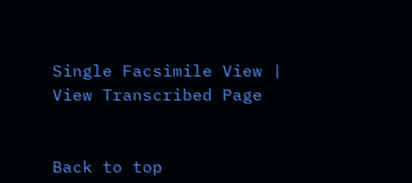Single Facsimile View | View Transcribed Page


Back to top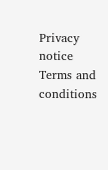Privacy notice
Terms and conditions